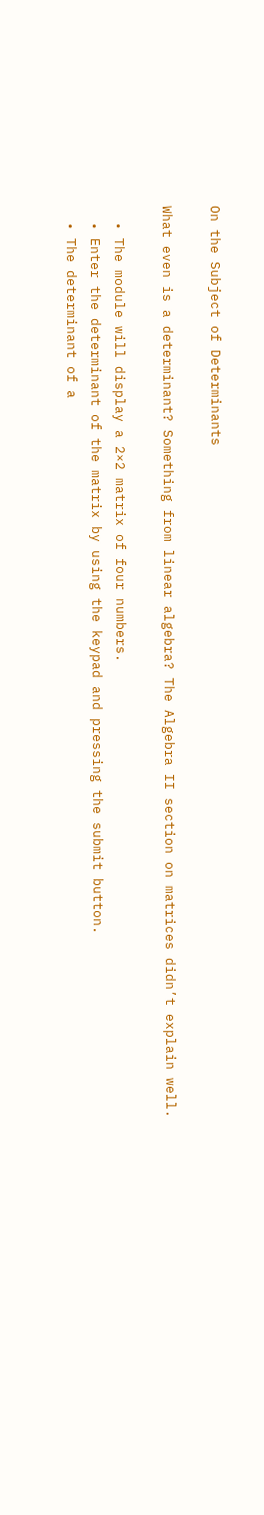On the Subject of Determinants

What even is a determinant? Something from linear algebra? The Algebra II section on matrices didn’t explain well.

  • The module will display a 2×2 matrix of four numbers.
  • Enter the determinant of the matrix by using the keypad and pressing the submit button.
  • The determinant of a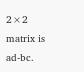2×2 matrix is ad-bc.